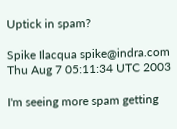Uptick in spam?

Spike Ilacqua spike@indra.com
Thu Aug 7 05:11:34 UTC 2003

I'm seeing more spam getting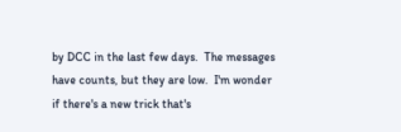by DCC in the last few days.  The messages
have counts, but they are low.  I'm wonder if there's a new trick that's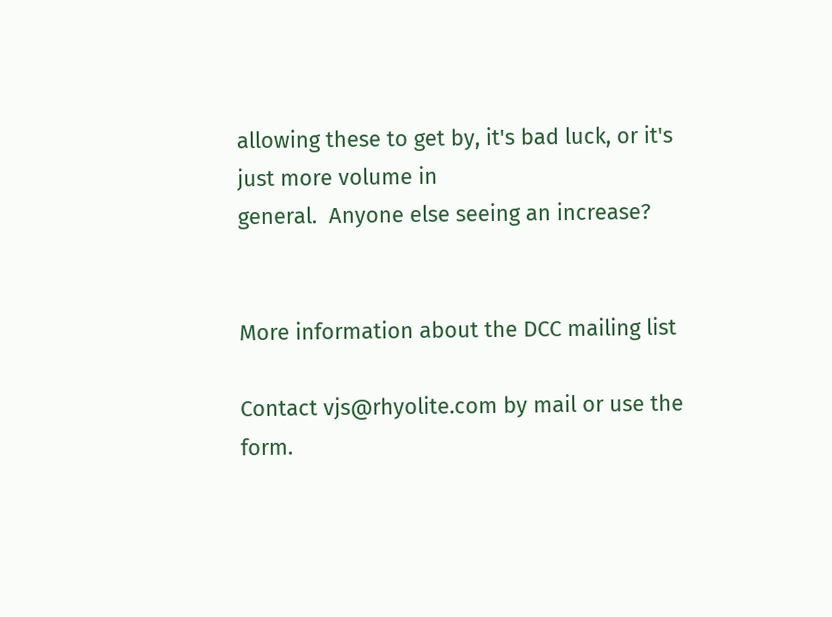allowing these to get by, it's bad luck, or it's just more volume in
general.  Anyone else seeing an increase?


More information about the DCC mailing list

Contact vjs@rhyolite.com by mail or use the form.